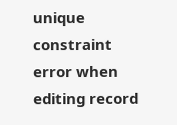unique constraint error when editing record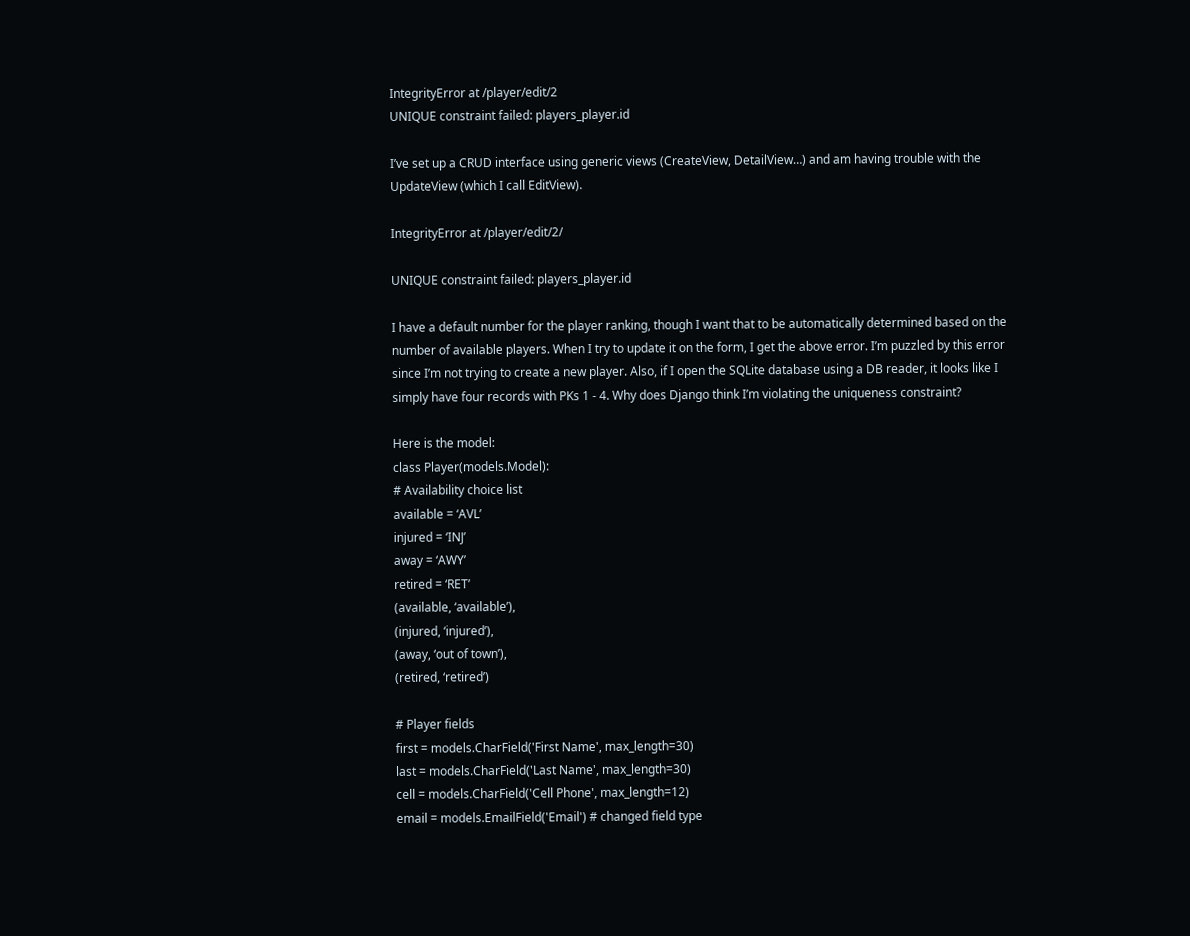IntegrityError at /player/edit/2
UNIQUE constraint failed: players_player.id

I’ve set up a CRUD interface using generic views (CreateView, DetailView…) and am having trouble with the UpdateView (which I call EditView).

IntegrityError at /player/edit/2/

UNIQUE constraint failed: players_player.id

I have a default number for the player ranking, though I want that to be automatically determined based on the number of available players. When I try to update it on the form, I get the above error. I’m puzzled by this error since I’m not trying to create a new player. Also, if I open the SQLite database using a DB reader, it looks like I simply have four records with PKs 1 - 4. Why does Django think I’m violating the uniqueness constraint?

Here is the model:
class Player(models.Model):
# Availability choice list
available = ‘AVL’
injured = ‘INJ’
away = ‘AWY’
retired = ‘RET’
(available, ‘available’),
(injured, ‘injured’),
(away, ‘out of town’),
(retired, ‘retired’)

# Player fields
first = models.CharField('First Name', max_length=30)
last = models.CharField('Last Name', max_length=30)
cell = models.CharField('Cell Phone', max_length=12)
email = models.EmailField('Email') # changed field type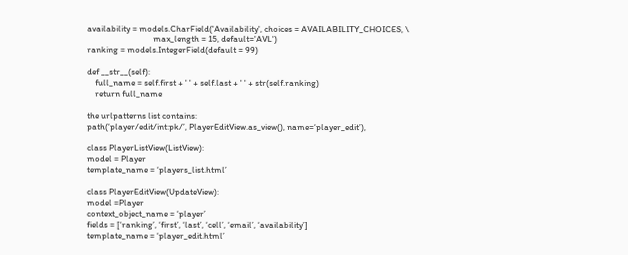availability = models.CharField('Availability', choices = AVAILABILITY_CHOICES, \
                                 max_length = 15, default='AVL')
ranking = models.IntegerField(default = 99)

def __str__(self):
    full_name = self.first + ' ' + self.last + ' ' + str(self.ranking)
    return full_name

the urlpatterns list contains:
path(‘player/edit/int:pk/’, PlayerEditView.as_view(), name=‘player_edit’),

class PlayerListView(ListView):
model = Player
template_name = ‘players_list.html’

class PlayerEditView(UpdateView):
model =Player
context_object_name = ‘player’
fields = [‘ranking’, ‘first’, ‘last’, ‘cell’, ‘email’, ‘availability’]
template_name = ‘player_edit.html’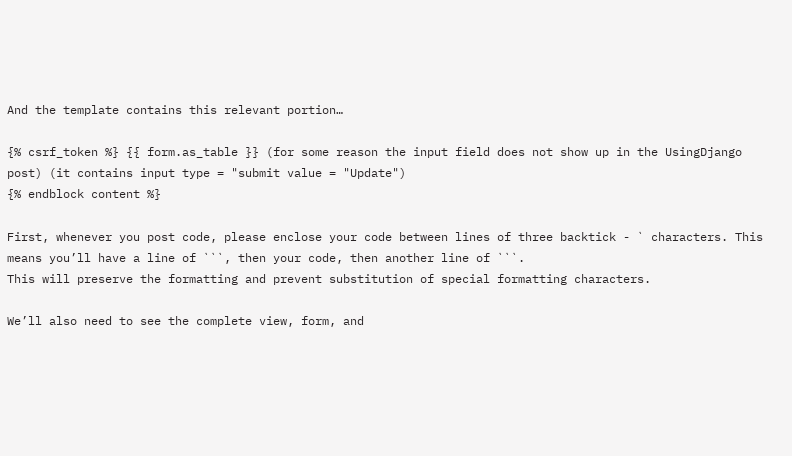And the template contains this relevant portion…

{% csrf_token %} {{ form.as_table }} (for some reason the input field does not show up in the UsingDjango post) (it contains input type = "submit value = "Update")
{% endblock content %}

First, whenever you post code, please enclose your code between lines of three backtick - ` characters. This means you’ll have a line of ```, then your code, then another line of ```.
This will preserve the formatting and prevent substitution of special formatting characters.

We’ll also need to see the complete view, form, and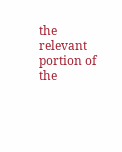the relevant portion of the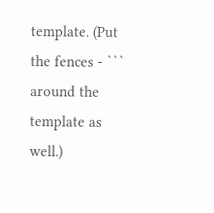template. (Put the fences - ``` around the template as well.)